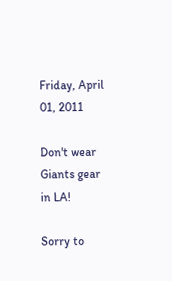Friday, April 01, 2011

Don't wear Giants gear in LA!

Sorry to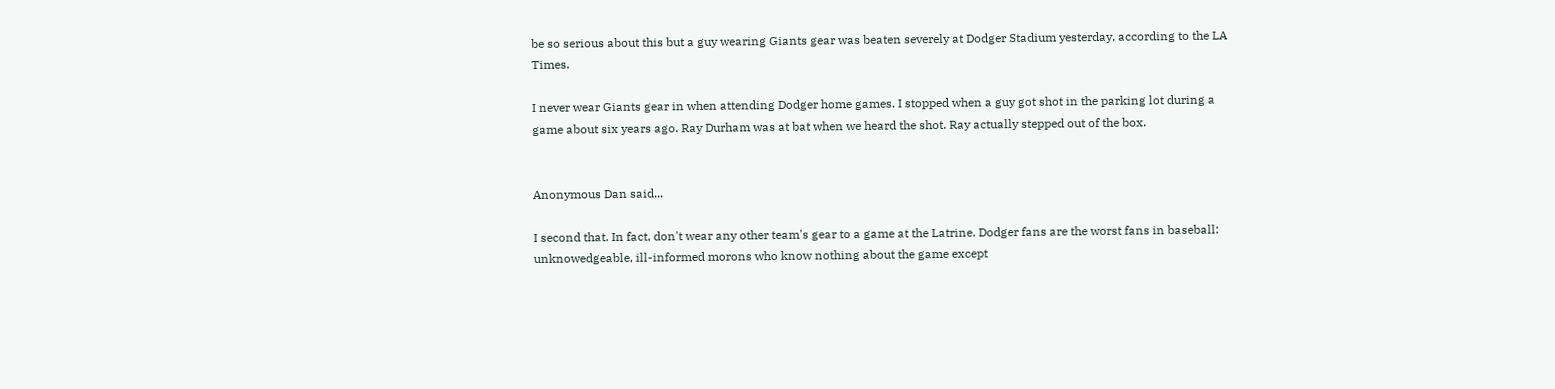be so serious about this but a guy wearing Giants gear was beaten severely at Dodger Stadium yesterday, according to the LA Times.

I never wear Giants gear in when attending Dodger home games. I stopped when a guy got shot in the parking lot during a game about six years ago. Ray Durham was at bat when we heard the shot. Ray actually stepped out of the box.


Anonymous Dan said...

I second that. In fact, don't wear any other team's gear to a game at the Latrine. Dodger fans are the worst fans in baseball: unknowedgeable, ill-informed morons who know nothing about the game except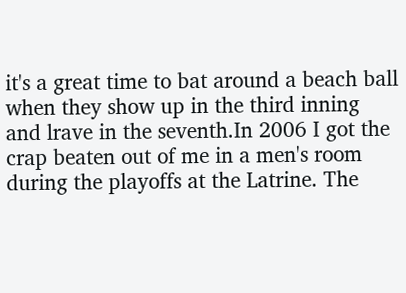it's a great time to bat around a beach ball when they show up in the third inning and lrave in the seventh.In 2006 I got the crap beaten out of me in a men's room during the playoffs at the Latrine. The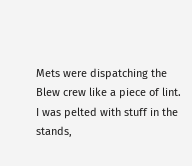Mets were dispatching the Blew crew like a piece of lint. I was pelted with stuff in the stands,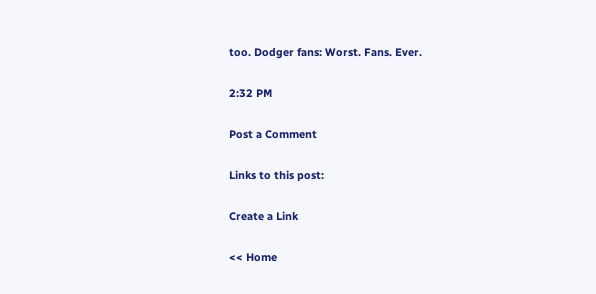too. Dodger fans: Worst. Fans. Ever.

2:32 PM

Post a Comment

Links to this post:

Create a Link

<< Home